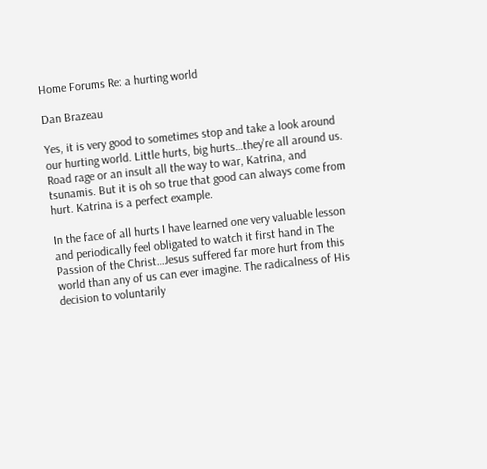Home Forums Re: a hurting world

Dan Brazeau

Yes, it is very good to sometimes stop and take a look around our hurting world. Little hurts, big hurts…they’re all around us. Road rage or an insult all the way to war, Katrina, and tsunamis. But it is oh so true that good can always come from hurt. Katrina is a perfect example.

In the face of all hurts I have learned one very valuable lesson and periodically feel obligated to watch it first hand in The Passion of the Christ…Jesus suffered far more hurt from this world than any of us can ever imagine. The radicalness of His decision to voluntarily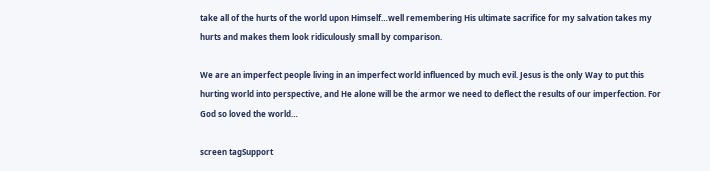take all of the hurts of the world upon Himself…well remembering His ultimate sacrifice for my salvation takes my hurts and makes them look ridiculously small by comparison.

We are an imperfect people living in an imperfect world influenced by much evil. Jesus is the only Way to put this hurting world into perspective, and He alone will be the armor we need to deflect the results of our imperfection. For God so loved the world…

screen tagSupport